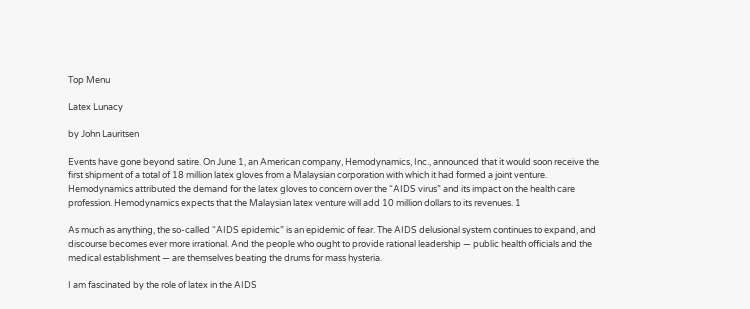Top Menu

Latex Lunacy

by John Lauritsen

Events have gone beyond satire. On June 1, an American company, Hemodynamics, Inc., announced that it would soon receive the first shipment of a total of 18 million latex gloves from a Malaysian corporation with which it had formed a joint venture. Hemodynamics attributed the demand for the latex gloves to concern over the “AIDS virus” and its impact on the health care profession. Hemodynamics expects that the Malaysian latex venture will add 10 million dollars to its revenues. 1

As much as anything, the so-called “AIDS epidemic” is an epidemic of fear. The AIDS delusional system continues to expand, and discourse becomes ever more irrational. And the people who ought to provide rational leadership — public health officials and the medical establishment — are themselves beating the drums for mass hysteria.

I am fascinated by the role of latex in the AIDS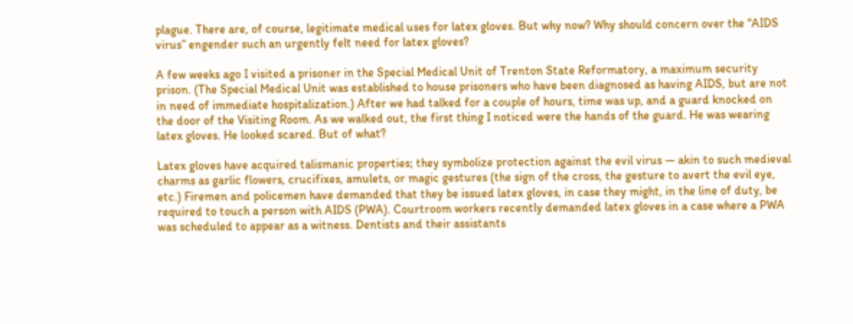plague. There are, of course, legitimate medical uses for latex gloves. But why now? Why should concern over the “AIDS virus” engender such an urgently felt need for latex gloves?

A few weeks ago I visited a prisoner in the Special Medical Unit of Trenton State Reformatory, a maximum security prison. (The Special Medical Unit was established to house prisoners who have been diagnosed as having AIDS, but are not in need of immediate hospitalization.) After we had talked for a couple of hours, time was up, and a guard knocked on the door of the Visiting Room. As we walked out, the first thing I noticed were the hands of the guard. He was wearing latex gloves. He looked scared. But of what?

Latex gloves have acquired talismanic properties; they symbolize protection against the evil virus — akin to such medieval charms as garlic flowers, crucifixes, amulets, or magic gestures (the sign of the cross, the gesture to avert the evil eye, etc.) Firemen and policemen have demanded that they be issued latex gloves, in case they might, in the line of duty, be required to touch a person with AIDS (PWA). Courtroom workers recently demanded latex gloves in a case where a PWA was scheduled to appear as a witness. Dentists and their assistants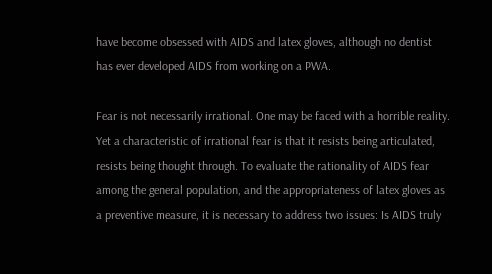have become obsessed with AIDS and latex gloves, although no dentist has ever developed AIDS from working on a PWA.

Fear is not necessarily irrational. One may be faced with a horrible reality. Yet a characteristic of irrational fear is that it resists being articulated, resists being thought through. To evaluate the rationality of AIDS fear among the general population, and the appropriateness of latex gloves as a preventive measure, it is necessary to address two issues: Is AIDS truly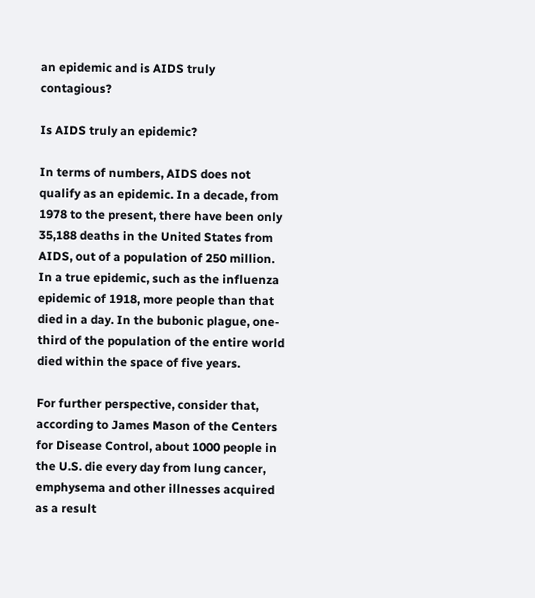an epidemic and is AIDS truly contagious?

Is AIDS truly an epidemic?

In terms of numbers, AIDS does not qualify as an epidemic. In a decade, from 1978 to the present, there have been only 35,188 deaths in the United States from AIDS, out of a population of 250 million. In a true epidemic, such as the influenza epidemic of 1918, more people than that died in a day. In the bubonic plague, one-third of the population of the entire world died within the space of five years.

For further perspective, consider that, according to James Mason of the Centers for Disease Control, about 1000 people in the U.S. die every day from lung cancer, emphysema and other illnesses acquired as a result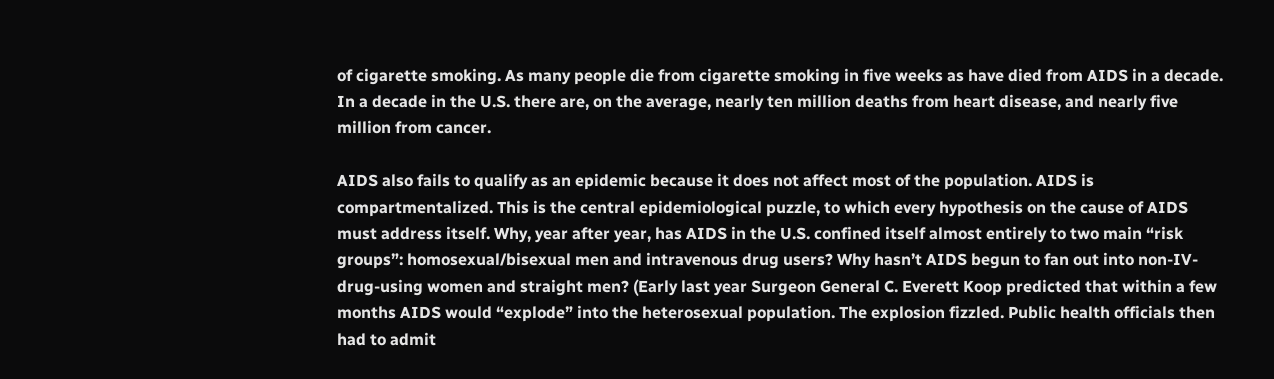of cigarette smoking. As many people die from cigarette smoking in five weeks as have died from AIDS in a decade. In a decade in the U.S. there are, on the average, nearly ten million deaths from heart disease, and nearly five million from cancer.

AIDS also fails to qualify as an epidemic because it does not affect most of the population. AIDS is compartmentalized. This is the central epidemiological puzzle, to which every hypothesis on the cause of AIDS must address itself. Why, year after year, has AIDS in the U.S. confined itself almost entirely to two main “risk groups”: homosexual/bisexual men and intravenous drug users? Why hasn’t AIDS begun to fan out into non-IV-drug-using women and straight men? (Early last year Surgeon General C. Everett Koop predicted that within a few months AIDS would “explode” into the heterosexual population. The explosion fizzled. Public health officials then had to admit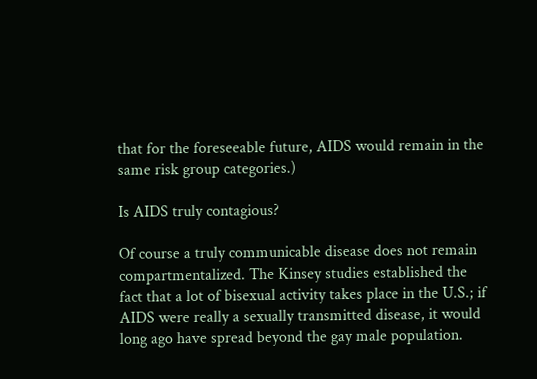that for the foreseeable future, AIDS would remain in the same risk group categories.)

Is AIDS truly contagious?

Of course a truly communicable disease does not remain compartmentalized. The Kinsey studies established the fact that a lot of bisexual activity takes place in the U.S.; if AIDS were really a sexually transmitted disease, it would long ago have spread beyond the gay male population.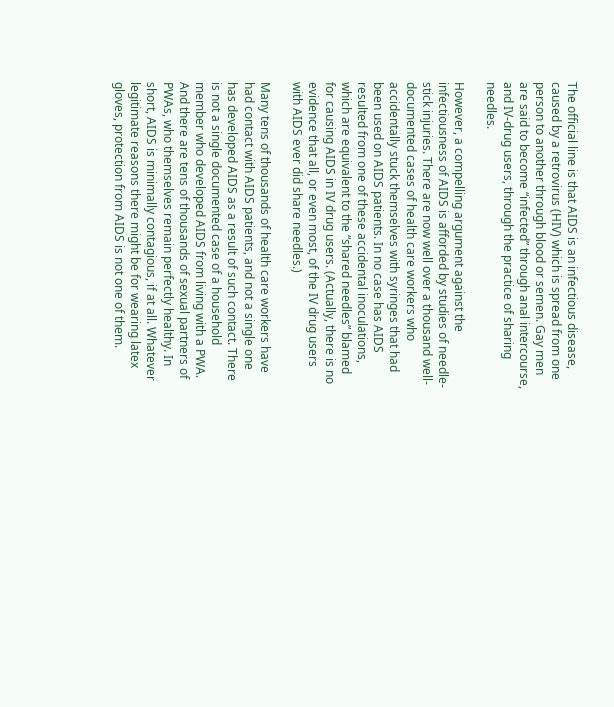The official line is that AIDS is an infectious disease, caused by a retrovirus (HIV) which is spread from one person to another through blood or semen. Gay men are said to become “infected” through anal intercourse, and IV-drug users, through the practice of sharing needles.

However, a compelling argument against the infectiousness of AIDS is afforded by studies of needle-stick injuries. There are now well over a thousand well-documented cases of health care workers who accidentally stuck themselves with syringes that had been used on AIDS patients. In no case has AIDS resulted from one of these accidental inoculations, which are equivalent to the “shared needles” blamed for causing AIDS in IV drug users. (Actually, there is no evidence that all, or even most, of the IV drug users with AIDS ever did share needles.)

Many tens of thousands of health care workers have had contact with AIDS patients, and not a single one has developed AIDS as a result of such contact. There is not a single documented case of a household member who developed AIDS from living with a PWA. And there are tens of thousands of sexual partners of PWAs, who themselves remain perfectly healthy. In short, AIDS is minimally contagious, if at all. Whatever legitimate reasons there might be for wearing latex gloves, protection from AIDS is not one of them.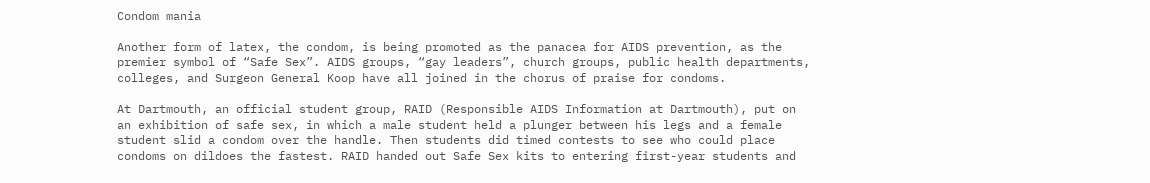Condom mania

Another form of latex, the condom, is being promoted as the panacea for AIDS prevention, as the premier symbol of “Safe Sex”. AIDS groups, “gay leaders”, church groups, public health departments, colleges, and Surgeon General Koop have all joined in the chorus of praise for condoms.

At Dartmouth, an official student group, RAID (Responsible AIDS Information at Dartmouth), put on an exhibition of safe sex, in which a male student held a plunger between his legs and a female student slid a condom over the handle. Then students did timed contests to see who could place condoms on dildoes the fastest. RAID handed out Safe Sex kits to entering first-year students and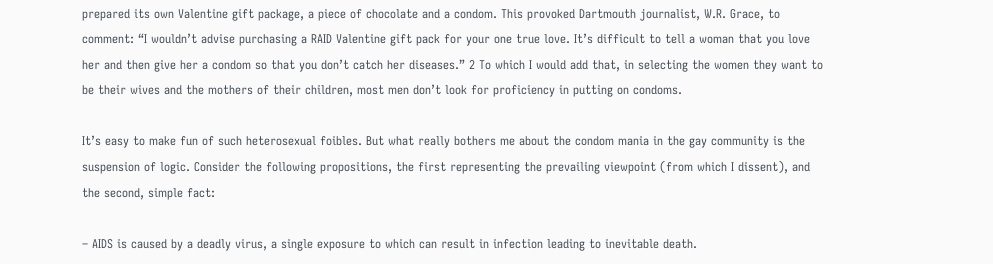prepared its own Valentine gift package, a piece of chocolate and a condom. This provoked Dartmouth journalist, W.R. Grace, to comment: “I wouldn’t advise purchasing a RAID Valentine gift pack for your one true love. It’s difficult to tell a woman that you love her and then give her a condom so that you don’t catch her diseases.” 2 To which I would add that, in selecting the women they want to be their wives and the mothers of their children, most men don’t look for proficiency in putting on condoms.

It’s easy to make fun of such heterosexual foibles. But what really bothers me about the condom mania in the gay community is the suspension of logic. Consider the following propositions, the first representing the prevailing viewpoint (from which I dissent), and the second, simple fact:

– AIDS is caused by a deadly virus, a single exposure to which can result in infection leading to inevitable death.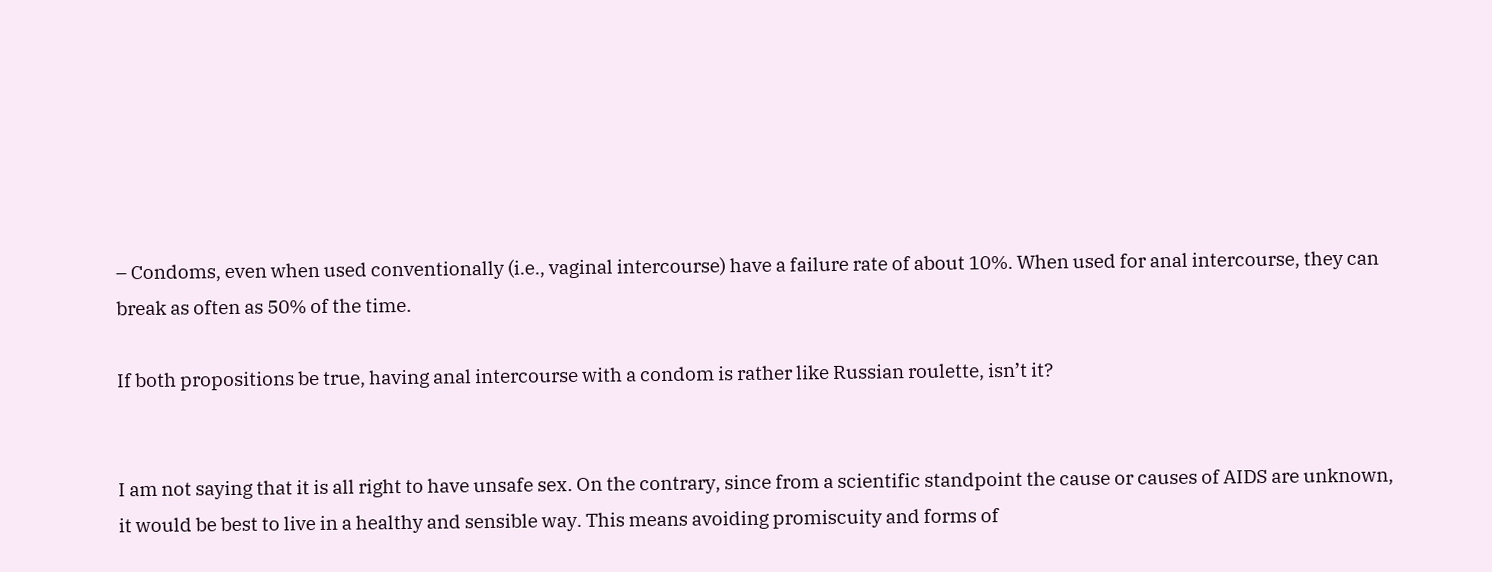– Condoms, even when used conventionally (i.e., vaginal intercourse) have a failure rate of about 10%. When used for anal intercourse, they can break as often as 50% of the time.

If both propositions be true, having anal intercourse with a condom is rather like Russian roulette, isn’t it?


I am not saying that it is all right to have unsafe sex. On the contrary, since from a scientific standpoint the cause or causes of AIDS are unknown, it would be best to live in a healthy and sensible way. This means avoiding promiscuity and forms of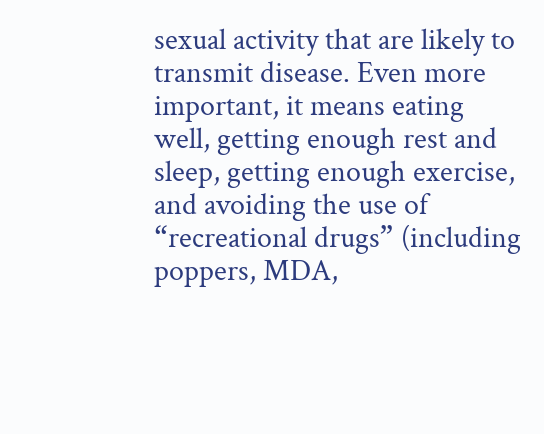sexual activity that are likely to transmit disease. Even more important, it means eating well, getting enough rest and sleep, getting enough exercise, and avoiding the use of “recreational drugs” (including poppers, MDA,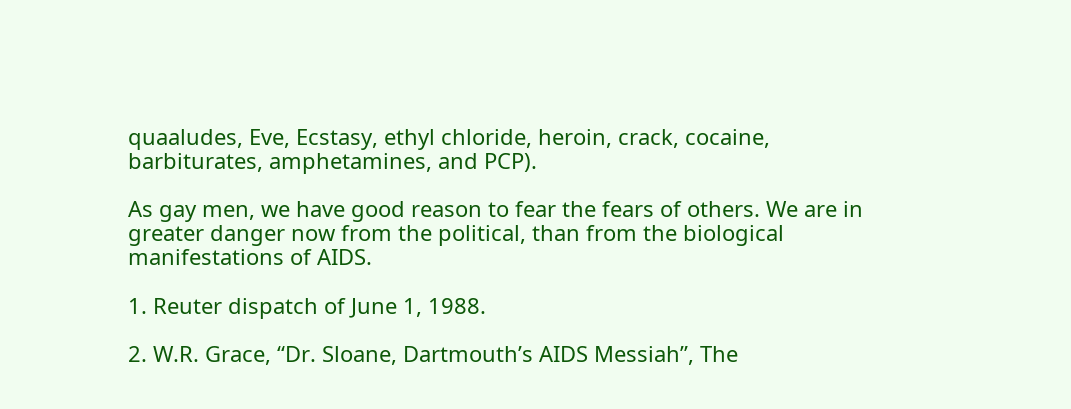quaaludes, Eve, Ecstasy, ethyl chloride, heroin, crack, cocaine, barbiturates, amphetamines, and PCP).

As gay men, we have good reason to fear the fears of others. We are in greater danger now from the political, than from the biological manifestations of AIDS.

1. Reuter dispatch of June 1, 1988.

2. W.R. Grace, “Dr. Sloane, Dartmouth’s AIDS Messiah”, The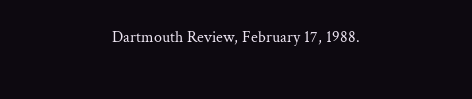Dartmouth Review, February 17, 1988.